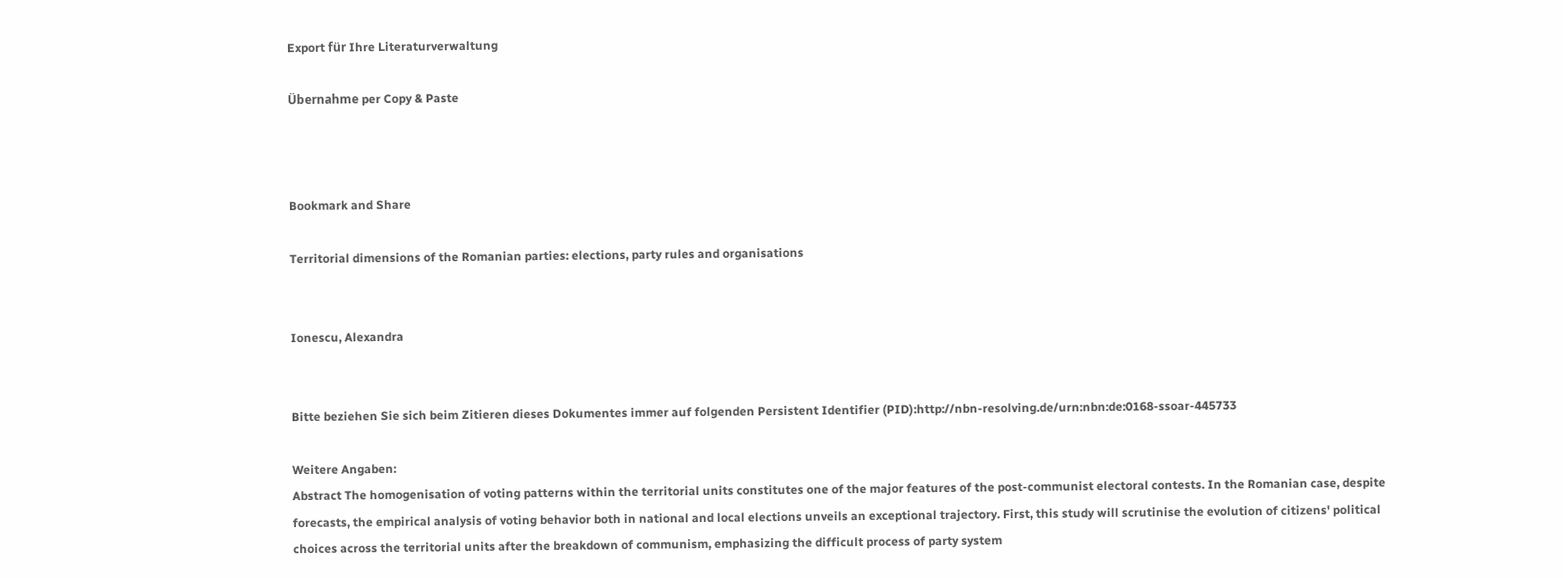Export für Ihre Literaturverwaltung

Übernahme per Copy & Paste



Bookmark and Share

Territorial dimensions of the Romanian parties: elections, party rules and organisations


Ionescu, Alexandra


Bitte beziehen Sie sich beim Zitieren dieses Dokumentes immer auf folgenden Persistent Identifier (PID):http://nbn-resolving.de/urn:nbn:de:0168-ssoar-445733

Weitere Angaben:
Abstract The homogenisation of voting patterns within the territorial units constitutes one of the major features of the post-communist electoral contests. In the Romanian case, despite forecasts, the empirical analysis of voting behavior both in national and local elections unveils an exceptional trajectory. First, this study will scrutinise the evolution of citizens' political choices across the territorial units after the breakdown of communism, emphasizing the difficult process of party system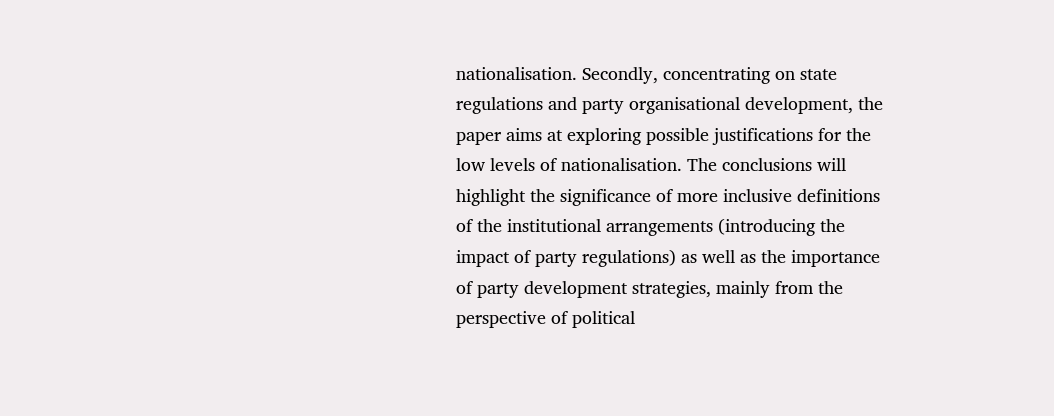nationalisation. Secondly, concentrating on state regulations and party organisational development, the paper aims at exploring possible justifications for the low levels of nationalisation. The conclusions will highlight the significance of more inclusive definitions of the institutional arrangements (introducing the impact of party regulations) as well as the importance of party development strategies, mainly from the perspective of political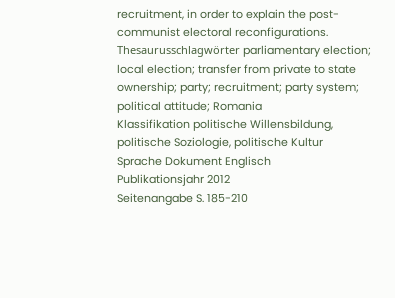recruitment, in order to explain the post-communist electoral reconfigurations.
Thesaurusschlagwörter parliamentary election; local election; transfer from private to state ownership; party; recruitment; party system; political attitude; Romania
Klassifikation politische Willensbildung, politische Soziologie, politische Kultur
Sprache Dokument Englisch
Publikationsjahr 2012
Seitenangabe S. 185-210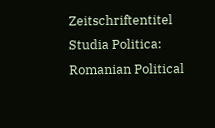Zeitschriftentitel Studia Politica: Romanian Political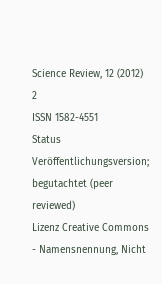Science Review, 12 (2012) 2
ISSN 1582-4551
Status Veröffentlichungsversion; begutachtet (peer reviewed)
Lizenz Creative Commons - Namensnennung, Nicht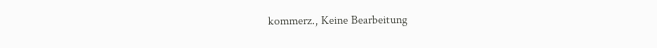kommerz., Keine Bearbeitung